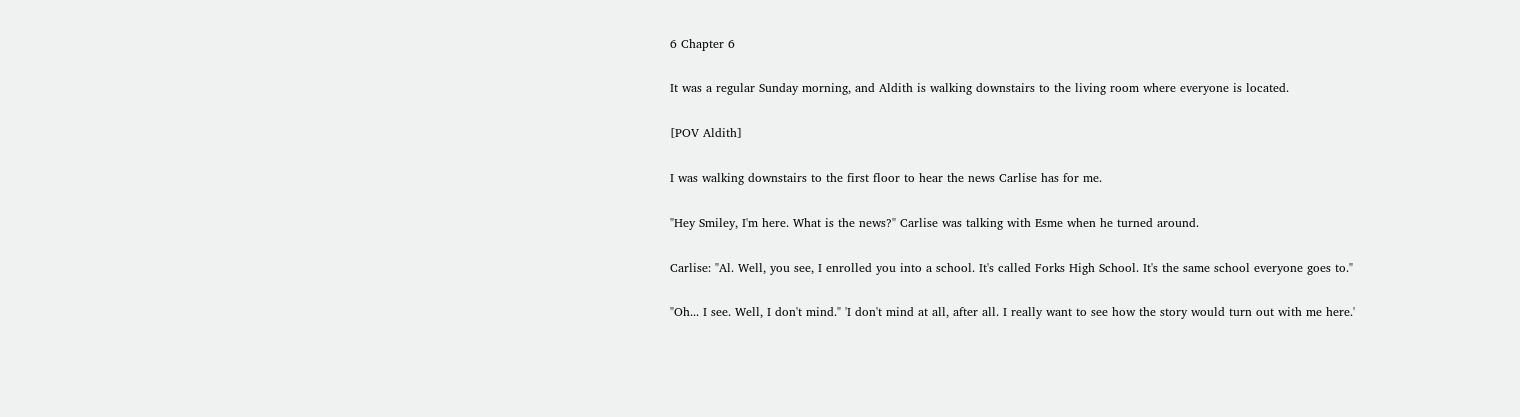6 Chapter 6

It was a regular Sunday morning, and Aldith is walking downstairs to the living room where everyone is located.

[POV Aldith]

I was walking downstairs to the first floor to hear the news Carlise has for me.

"Hey Smiley, I'm here. What is the news?" Carlise was talking with Esme when he turned around.

Carlise: "Al. Well, you see, I enrolled you into a school. It's called Forks High School. It's the same school everyone goes to."

"Oh... I see. Well, I don't mind." 'I don't mind at all, after all. I really want to see how the story would turn out with me here.'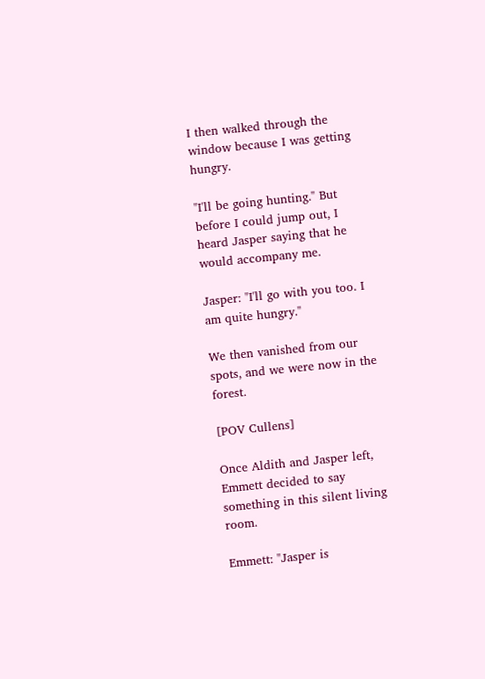I then walked through the window because I was getting hungry.

"I'll be going hunting." But before I could jump out, I heard Jasper saying that he would accompany me.

Jasper: "I'll go with you too. I am quite hungry."

We then vanished from our spots, and we were now in the forest.

[POV Cullens]

Once Aldith and Jasper left, Emmett decided to say something in this silent living room.

Emmett: "Jasper is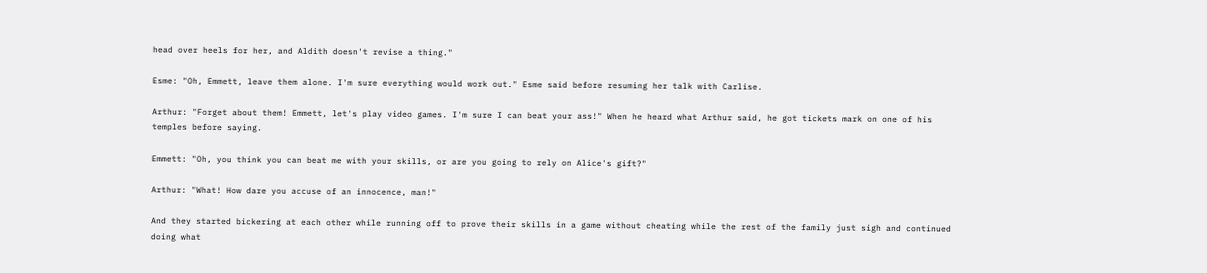head over heels for her, and Aldith doesn't revise a thing."

Esme: "Oh, Emmett, leave them alone. I'm sure everything would work out." Esme said before resuming her talk with Carlise.

Arthur: "Forget about them! Emmett, let's play video games. I'm sure I can beat your ass!" When he heard what Arthur said, he got tickets mark on one of his temples before saying.

Emmett: "Oh, you think you can beat me with your skills, or are you going to rely on Alice's gift?"

Arthur: "What! How dare you accuse of an innocence, man!"

And they started bickering at each other while running off to prove their skills in a game without cheating while the rest of the family just sigh and continued doing what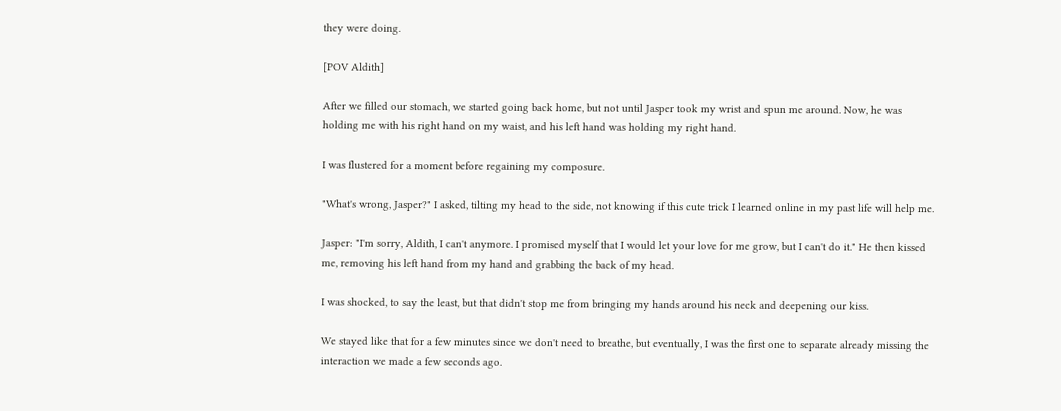they were doing.

[POV Aldith]

After we filled our stomach, we started going back home, but not until Jasper took my wrist and spun me around. Now, he was holding me with his right hand on my waist, and his left hand was holding my right hand.

I was flustered for a moment before regaining my composure.

"What's wrong, Jasper?" I asked, tilting my head to the side, not knowing if this cute trick I learned online in my past life will help me.

Jasper: "I'm sorry, Aldith, I can't anymore. I promised myself that I would let your love for me grow, but I can't do it." He then kissed me, removing his left hand from my hand and grabbing the back of my head.

I was shocked, to say the least, but that didn't stop me from bringing my hands around his neck and deepening our kiss.

We stayed like that for a few minutes since we don't need to breathe, but eventually, I was the first one to separate already missing the interaction we made a few seconds ago.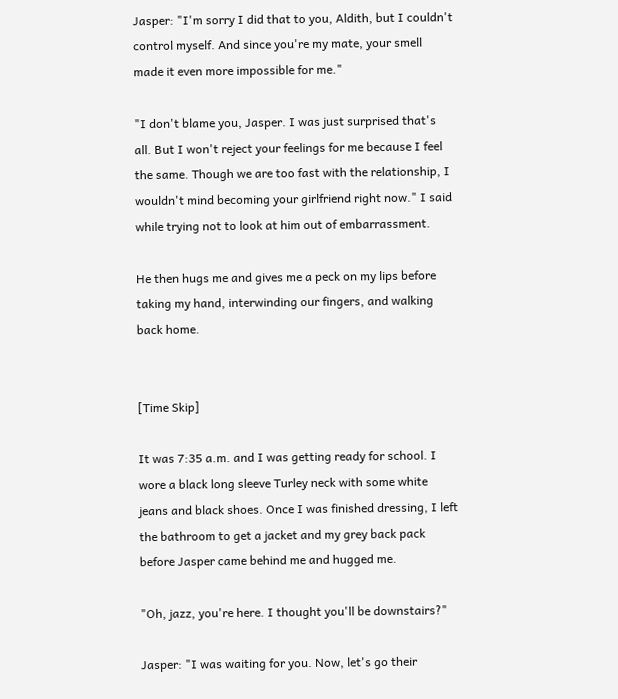Jasper: "I'm sorry I did that to you, Aldith, but I couldn't control myself. And since you're my mate, your smell made it even more impossible for me."

"I don't blame you, Jasper. I was just surprised that's all. But I won't reject your feelings for me because I feel the same. Though we are too fast with the relationship, I wouldn't mind becoming your girlfriend right now." I said while trying not to look at him out of embarrassment.

He then hugs me and gives me a peck on my lips before taking my hand, interwinding our fingers, and walking back home.


[Time Skip]

It was 7:35 a.m. and I was getting ready for school. I wore a black long sleeve Turley neck with some white jeans and black shoes. Once I was finished dressing, I left the bathroom to get a jacket and my grey back pack before Jasper came behind me and hugged me.

"Oh, jazz, you're here. I thought you'll be downstairs?"

Jasper: "I was waiting for you. Now, let's go their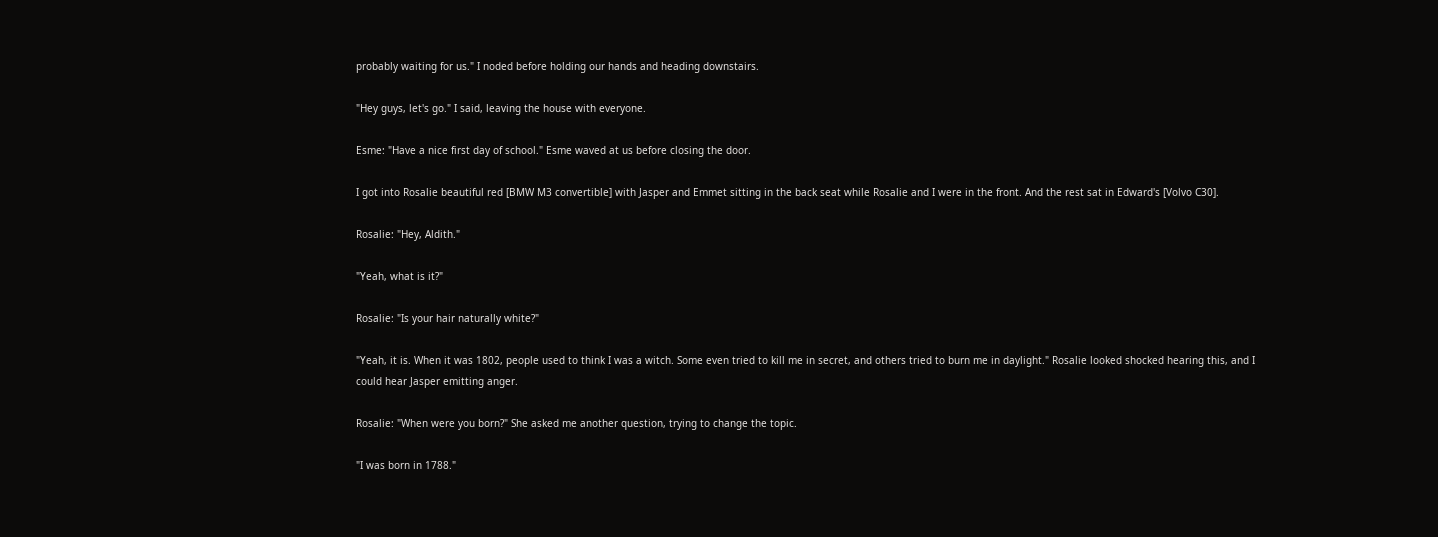probably waiting for us." I noded before holding our hands and heading downstairs.

"Hey guys, let's go." I said, leaving the house with everyone.

Esme: "Have a nice first day of school." Esme waved at us before closing the door.

I got into Rosalie beautiful red [BMW M3 convertible] with Jasper and Emmet sitting in the back seat while Rosalie and I were in the front. And the rest sat in Edward's [Volvo C30].

Rosalie: "Hey, Aldith."

"Yeah, what is it?"

Rosalie: "Is your hair naturally white?"

"Yeah, it is. When it was 1802, people used to think I was a witch. Some even tried to kill me in secret, and others tried to burn me in daylight." Rosalie looked shocked hearing this, and I could hear Jasper emitting anger.

Rosalie: "When were you born?" She asked me another question, trying to change the topic.

"I was born in 1788."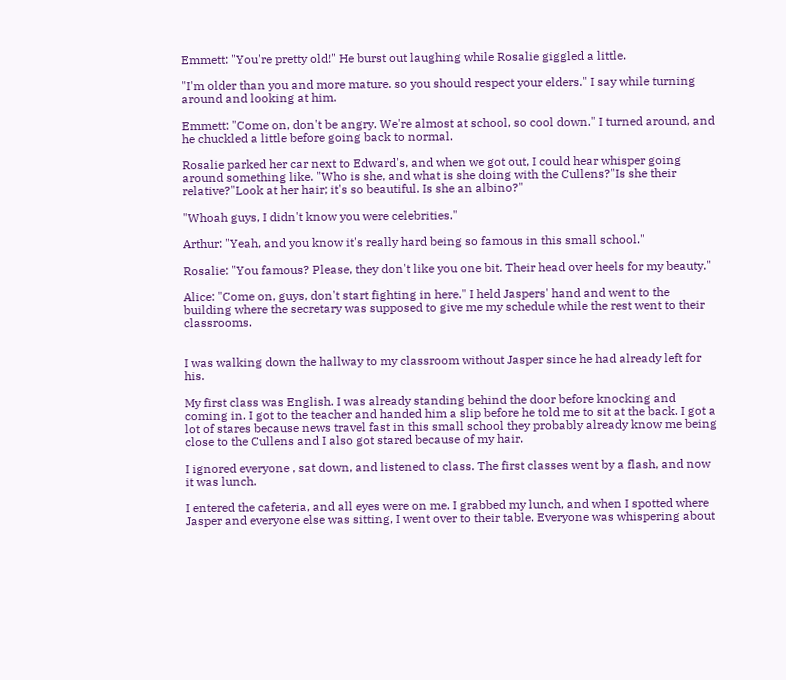Emmett: "You're pretty old!" He burst out laughing while Rosalie giggled a little.

"I'm older than you and more mature. so you should respect your elders." I say while turning around and looking at him.

Emmett: "Come on, don't be angry. We're almost at school, so cool down." I turned around, and he chuckled a little before going back to normal.

Rosalie parked her car next to Edward's, and when we got out, I could hear whisper going around something like. "Who is she, and what is she doing with the Cullens?"Is she their relative?"Look at her hair; it's so beautiful. Is she an albino?"

"Whoah guys, I didn't know you were celebrities."

Arthur: "Yeah, and you know it's really hard being so famous in this small school."

Rosalie: "You famous? Please, they don't like you one bit. Their head over heels for my beauty."

Alice: "Come on, guys, don't start fighting in here." I held Jaspers' hand and went to the building where the secretary was supposed to give me my schedule while the rest went to their classrooms.


I was walking down the hallway to my classroom without Jasper since he had already left for his.

My first class was English. I was already standing behind the door before knocking and coming in. I got to the teacher and handed him a slip before he told me to sit at the back. I got a lot of stares because news travel fast in this small school they probably already know me being close to the Cullens and I also got stared because of my hair.

I ignored everyone , sat down, and listened to class. The first classes went by a flash, and now it was lunch.

I entered the cafeteria, and all eyes were on me. I grabbed my lunch, and when I spotted where Jasper and everyone else was sitting, I went over to their table. Everyone was whispering about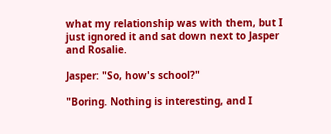what my relationship was with them, but I just ignored it and sat down next to Jasper and Rosalie.

Jasper: "So, how's school?"

"Boring. Nothing is interesting, and I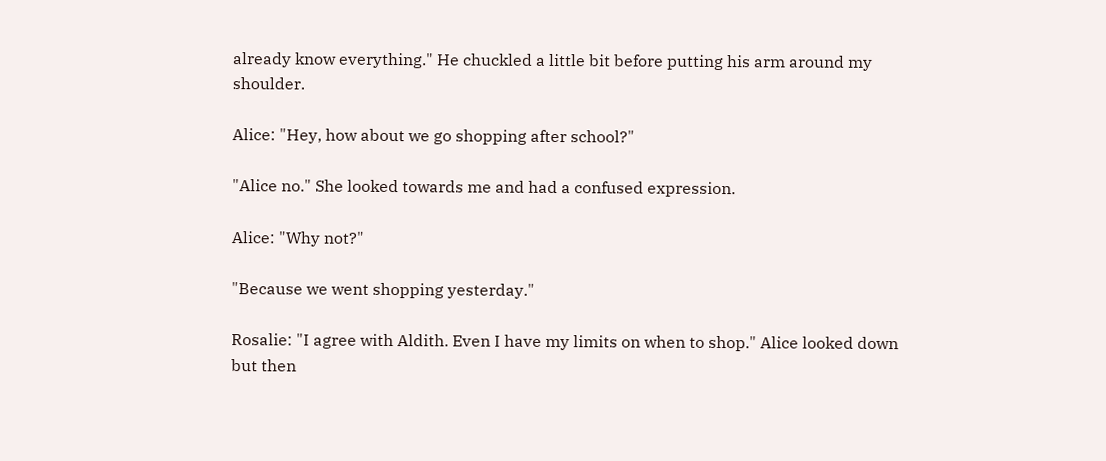already know everything." He chuckled a little bit before putting his arm around my shoulder.

Alice: "Hey, how about we go shopping after school?"

"Alice no." She looked towards me and had a confused expression.

Alice: "Why not?"

"Because we went shopping yesterday."

Rosalie: "I agree with Aldith. Even I have my limits on when to shop." Alice looked down but then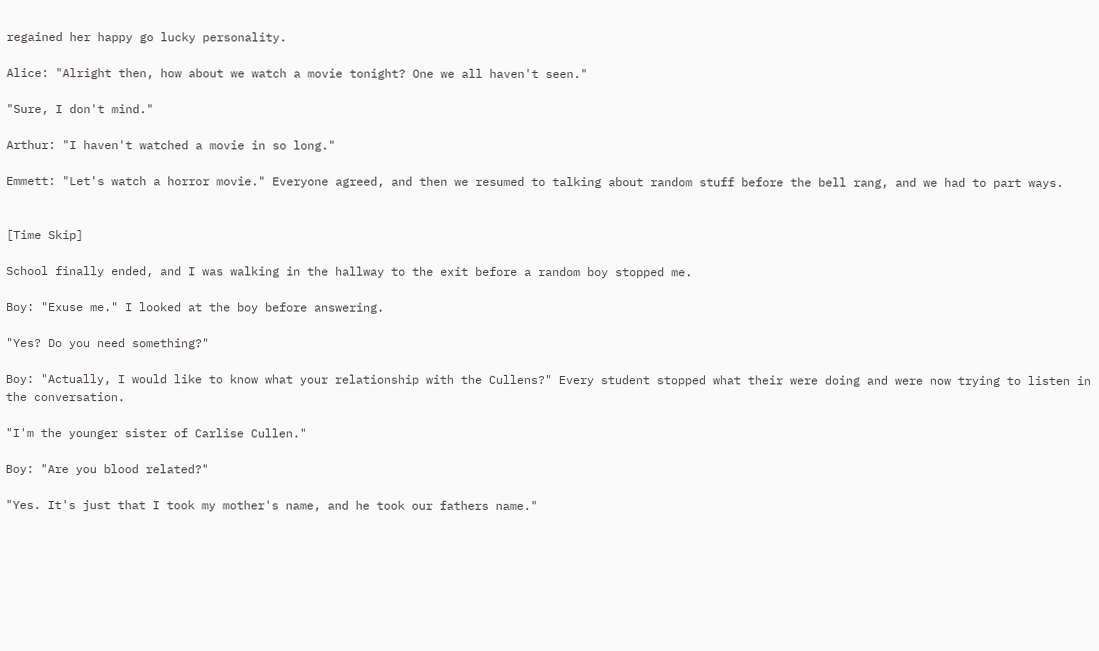regained her happy go lucky personality.

Alice: "Alright then, how about we watch a movie tonight? One we all haven't seen."

"Sure, I don't mind."

Arthur: "I haven't watched a movie in so long."

Emmett: "Let's watch a horror movie." Everyone agreed, and then we resumed to talking about random stuff before the bell rang, and we had to part ways.


[Time Skip]

School finally ended, and I was walking in the hallway to the exit before a random boy stopped me.

Boy: "Exuse me." I looked at the boy before answering.

"Yes? Do you need something?"

Boy: "Actually, I would like to know what your relationship with the Cullens?" Every student stopped what their were doing and were now trying to listen in the conversation.

"I'm the younger sister of Carlise Cullen."

Boy: "Are you blood related?"

"Yes. It's just that I took my mother's name, and he took our fathers name."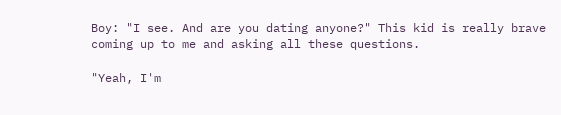Boy: "I see. And are you dating anyone?" This kid is really brave coming up to me and asking all these questions.

"Yeah, I'm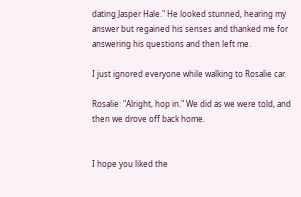dating Jasper Hale." He looked stunned, hearing my answer but regained his senses and thanked me for answering his questions and then left me.

I just ignored everyone while walking to Rosalie car.

Rosalie: "Alright, hop in." We did as we were told, and then we drove off back home.


I hope you liked the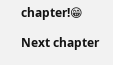chapter!😁

Next chapter